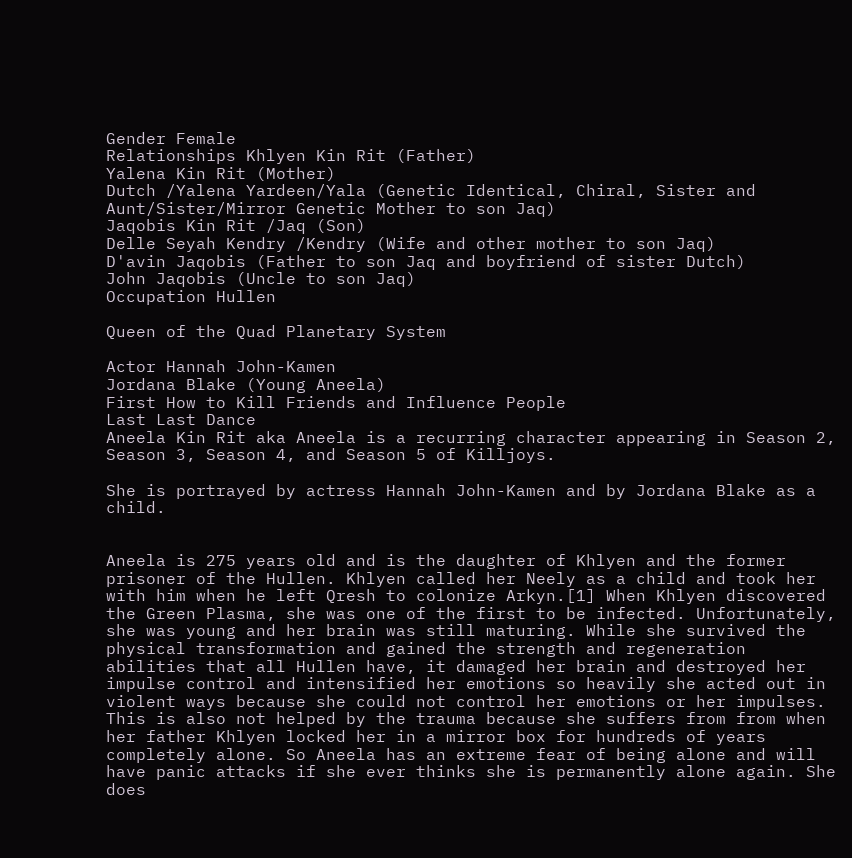Gender Female
Relationships Khlyen Kin Rit (Father)
Yalena Kin Rit (Mother)
Dutch /Yalena Yardeen/Yala (Genetic Identical, Chiral, Sister and Aunt/Sister/Mirror Genetic Mother to son Jaq)
Jaqobis Kin Rit /Jaq (Son)
Delle Seyah Kendry /Kendry (Wife and other mother to son Jaq)
D'avin Jaqobis (Father to son Jaq and boyfriend of sister Dutch)
John Jaqobis (Uncle to son Jaq)
Occupation Hullen

Queen of the Quad Planetary System

Actor Hannah John-Kamen
Jordana Blake (Young Aneela)
First How to Kill Friends and Influence People
Last Last Dance
Aneela Kin Rit aka Aneela is a recurring character appearing in Season 2, Season 3, Season 4, and Season 5 of Killjoys.

She is portrayed by actress Hannah John-Kamen and by Jordana Blake as a child.


Aneela is 275 years old and is the daughter of Khlyen and the former prisoner of the Hullen. Khlyen called her Neely as a child and took her with him when he left Qresh to colonize Arkyn.[1] When Khlyen discovered the Green Plasma, she was one of the first to be infected. Unfortunately, she was young and her brain was still maturing. While she survived the physical transformation and gained the strength and regeneration abilities that all Hullen have, it damaged her brain and destroyed her impulse control and intensified her emotions so heavily she acted out in violent ways because she could not control her emotions or her impulses. This is also not helped by the trauma because she suffers from from when her father Khlyen locked her in a mirror box for hundreds of years completely alone. So Aneela has an extreme fear of being alone and will have panic attacks if she ever thinks she is permanently alone again. She does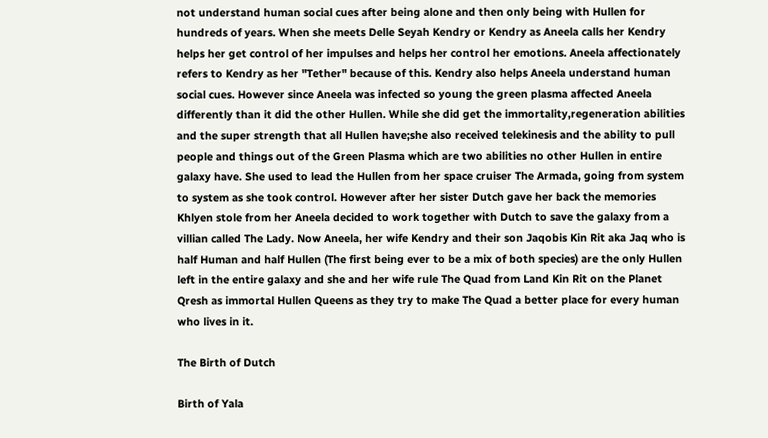not understand human social cues after being alone and then only being with Hullen for hundreds of years. When she meets Delle Seyah Kendry or Kendry as Aneela calls her Kendry helps her get control of her impulses and helps her control her emotions. Aneela affectionately refers to Kendry as her "Tether" because of this. Kendry also helps Aneela understand human social cues. However since Aneela was infected so young the green plasma affected Aneela differently than it did the other Hullen. While she did get the immortality,regeneration abilities and the super strength that all Hullen have;she also received telekinesis and the ability to pull people and things out of the Green Plasma which are two abilities no other Hullen in entire galaxy have. She used to lead the Hullen from her space cruiser The Armada, going from system to system as she took control. However after her sister Dutch gave her back the memories Khlyen stole from her Aneela decided to work together with Dutch to save the galaxy from a villian called The Lady. Now Aneela, her wife Kendry and their son Jaqobis Kin Rit aka Jaq who is half Human and half Hullen (The first being ever to be a mix of both species) are the only Hullen left in the entire galaxy and she and her wife rule The Quad from Land Kin Rit on the Planet Qresh as immortal Hullen Queens as they try to make The Quad a better place for every human who lives in it.

The Birth of Dutch

Birth of Yala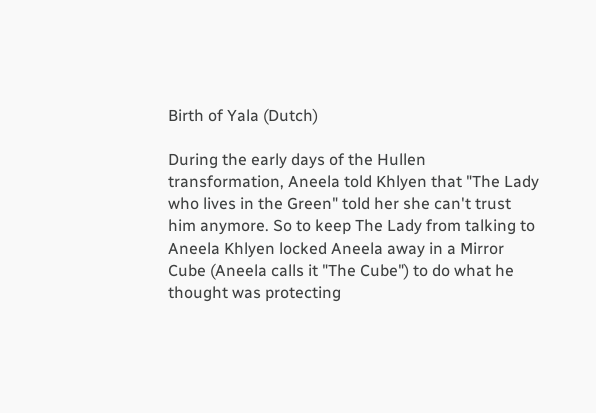Birth of Yala (Dutch)

During the early days of the Hullen transformation, Aneela told Khlyen that "The Lady who lives in the Green" told her she can't trust him anymore. So to keep The Lady from talking to Aneela Khlyen locked Aneela away in a Mirror Cube (Aneela calls it "The Cube") to do what he thought was protecting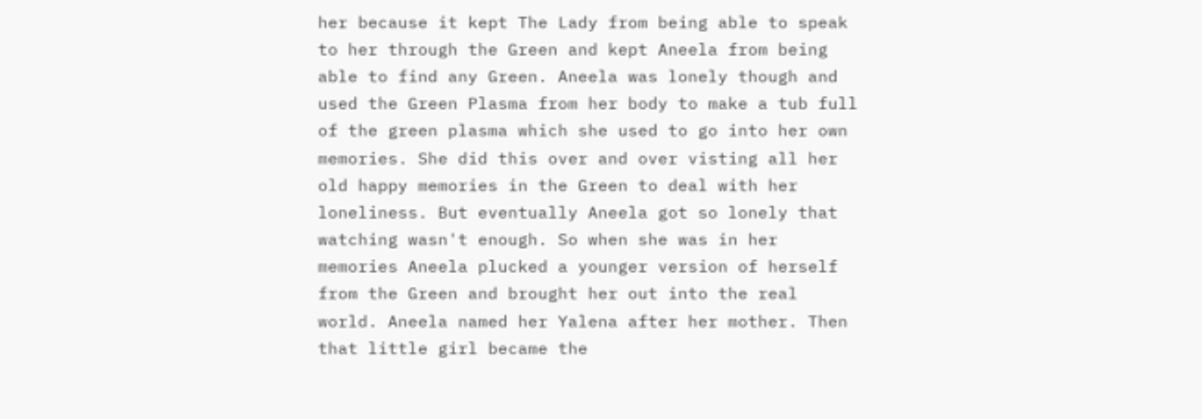her because it kept The Lady from being able to speak to her through the Green and kept Aneela from being able to find any Green. Aneela was lonely though and used the Green Plasma from her body to make a tub full of the green plasma which she used to go into her own memories. She did this over and over visting all her old happy memories in the Green to deal with her loneliness. But eventually Aneela got so lonely that watching wasn't enough. So when she was in her memories Aneela plucked a younger version of herself from the Green and brought her out into the real world. Aneela named her Yalena after her mother. Then that little girl became the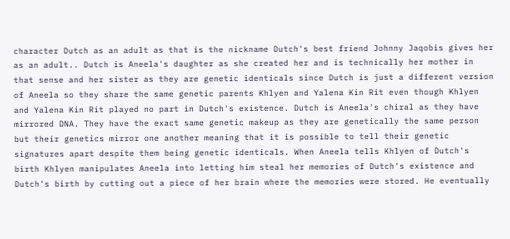character Dutch as an adult as that is the nickname Dutch's best friend Johnny Jaqobis gives her as an adult.. Dutch is Aneela's daughter as she created her and is technically her mother in that sense and her sister as they are genetic identicals since Dutch is just a different version of Aneela so they share the same genetic parents Khlyen and Yalena Kin Rit even though Khlyen and Yalena Kin Rit played no part in Dutch's existence. Dutch is Aneela's chiral as they have mirrored DNA. They have the exact same genetic makeup as they are genetically the same person but their genetics mirror one another meaning that it is possible to tell their genetic signatures apart despite them being genetic identicals. When Aneela tells Khlyen of Dutch's birth Khlyen manipulates Aneela into letting him steal her memories of Dutch's existence and Dutch's birth by cutting out a piece of her brain where the memories were stored. He eventually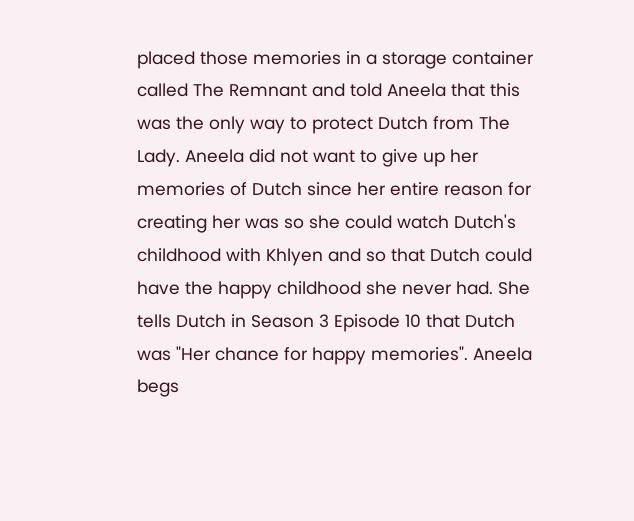placed those memories in a storage container called The Remnant and told Aneela that this was the only way to protect Dutch from The Lady. Aneela did not want to give up her memories of Dutch since her entire reason for creating her was so she could watch Dutch's childhood with Khlyen and so that Dutch could have the happy childhood she never had. She tells Dutch in Season 3 Episode 10 that Dutch was "Her chance for happy memories". Aneela begs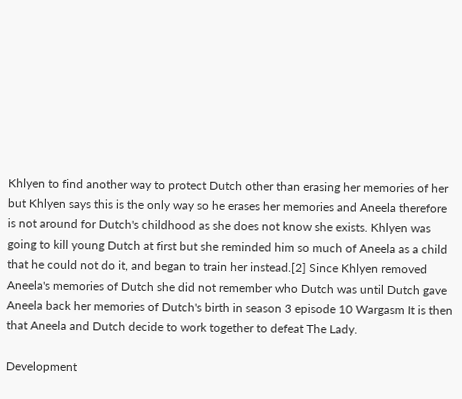Khlyen to find another way to protect Dutch other than erasing her memories of her but Khlyen says this is the only way so he erases her memories and Aneela therefore is not around for Dutch's childhood as she does not know she exists. Khlyen was going to kill young Dutch at first but she reminded him so much of Aneela as a child that he could not do it, and began to train her instead.[2] Since Khlyen removed Aneela's memories of Dutch she did not remember who Dutch was until Dutch gave Aneela back her memories of Dutch's birth in season 3 episode 10 Wargasm It is then that Aneela and Dutch decide to work together to defeat The Lady.

Development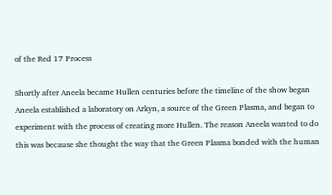of the Red 17 Process

Shortly after Aneela became Hullen centuries before the timeline of the show began Aneela established a laboratory on Arkyn, a source of the Green Plasma, and began to experiment with the process of creating more Hullen. The reason Aneela wanted to do this was because she thought the way that the Green Plasma bonded with the human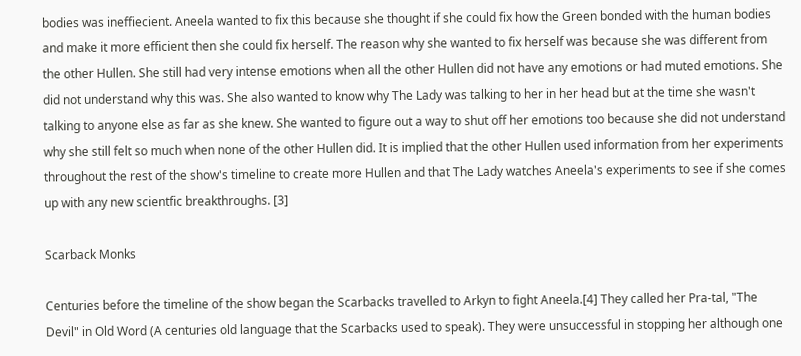bodies was ineffiecient. Aneela wanted to fix this because she thought if she could fix how the Green bonded with the human bodies and make it more efficient then she could fix herself. The reason why she wanted to fix herself was because she was different from the other Hullen. She still had very intense emotions when all the other Hullen did not have any emotions or had muted emotions. She did not understand why this was. She also wanted to know why The Lady was talking to her in her head but at the time she wasn't talking to anyone else as far as she knew. She wanted to figure out a way to shut off her emotions too because she did not understand why she still felt so much when none of the other Hullen did. It is implied that the other Hullen used information from her experiments throughout the rest of the show's timeline to create more Hullen and that The Lady watches Aneela's experiments to see if she comes up with any new scientfic breakthroughs. [3]

Scarback Monks

Centuries before the timeline of the show began the Scarbacks travelled to Arkyn to fight Aneela.[4] They called her Pra-tal, "The Devil" in Old Word (A centuries old language that the Scarbacks used to speak). They were unsuccessful in stopping her although one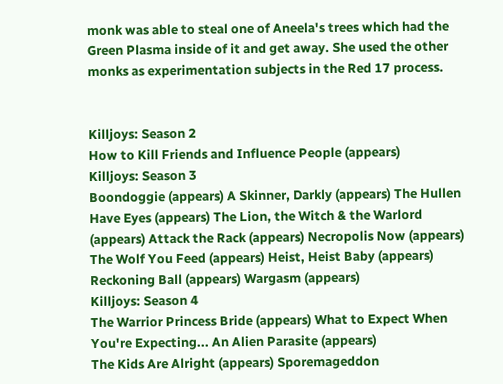monk was able to steal one of Aneela's trees which had the Green Plasma inside of it and get away. She used the other monks as experimentation subjects in the Red 17 process.


Killjoys: Season 2
How to Kill Friends and Influence People (appears)
Killjoys: Season 3
Boondoggie (appears) A Skinner, Darkly (appears) The Hullen Have Eyes (appears) The Lion, the Witch & the Warlord (appears) Attack the Rack (appears) Necropolis Now (appears) The Wolf You Feed (appears) Heist, Heist Baby (appears) Reckoning Ball (appears) Wargasm (appears)
Killjoys: Season 4
The Warrior Princess Bride (appears) What to Expect When You're Expecting... An Alien Parasite (appears)
The Kids Are Alright (appears) Sporemageddon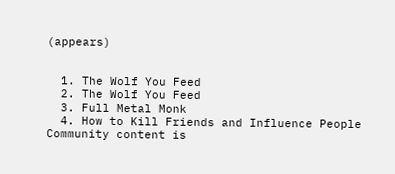(appears)


  1. The Wolf You Feed
  2. The Wolf You Feed
  3. Full Metal Monk
  4. How to Kill Friends and Influence People
Community content is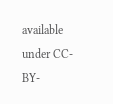available under CC-BY-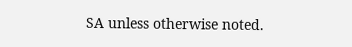SA unless otherwise noted.